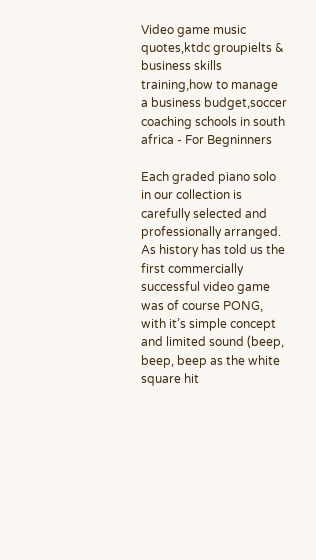Video game music quotes,ktdc groupielts & business skills training,how to manage a business budget,soccer coaching schools in south africa - For Begninners

Each graded piano solo in our collection is carefully selected and professionally arranged.
As history has told us the first commercially successful video game was of course PONG, with it’s simple concept and limited sound (beep, beep, beep as the white square hit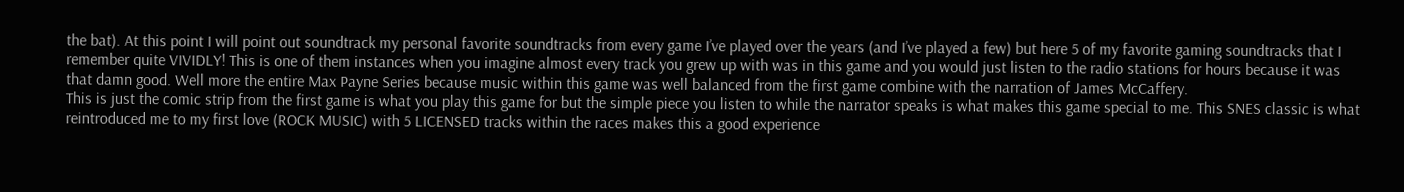the bat). At this point I will point out soundtrack my personal favorite soundtracks from every game I’ve played over the years (and I’ve played a few) but here 5 of my favorite gaming soundtracks that I remember quite VIVIDLY! This is one of them instances when you imagine almost every track you grew up with was in this game and you would just listen to the radio stations for hours because it was that damn good. Well more the entire Max Payne Series because music within this game was well balanced from the first game combine with the narration of James McCaffery.
This is just the comic strip from the first game is what you play this game for but the simple piece you listen to while the narrator speaks is what makes this game special to me. This SNES classic is what reintroduced me to my first love (ROCK MUSIC) with 5 LICENSED tracks within the races makes this a good experience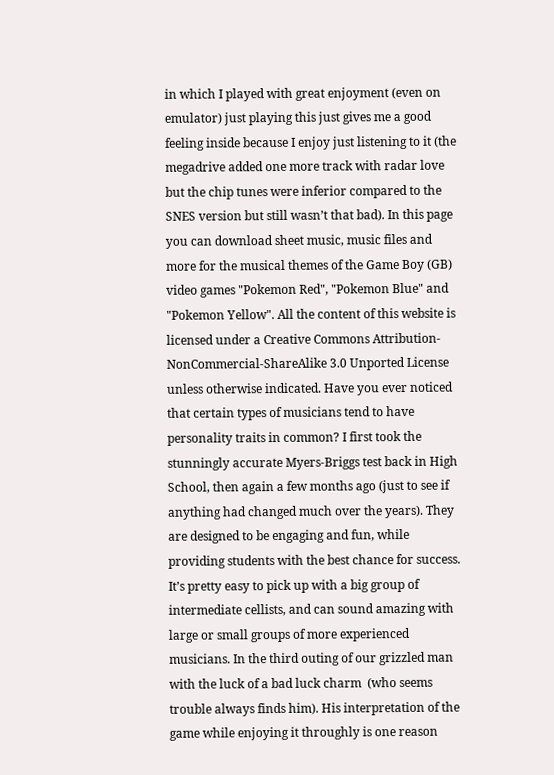in which I played with great enjoyment (even on emulator) just playing this just gives me a good feeling inside because I enjoy just listening to it (the megadrive added one more track with radar love but the chip tunes were inferior compared to the SNES version but still wasn’t that bad). In this page you can download sheet music, music files and more for the musical themes of the Game Boy (GB) video games "Pokemon Red", "Pokemon Blue" and "Pokemon Yellow". All the content of this website is licensed under a Creative Commons Attribution-NonCommercial-ShareAlike 3.0 Unported License unless otherwise indicated. Have you ever noticed that certain types of musicians tend to have personality traits in common? I first took the stunningly accurate Myers-Briggs test back in High School, then again a few months ago (just to see if anything had changed much over the years). They are designed to be engaging and fun, while providing students with the best chance for success.
It’s pretty easy to pick up with a big group of intermediate cellists, and can sound amazing with large or small groups of more experienced musicians. In the third outing of our grizzled man with the luck of a bad luck charm  (who seems trouble always finds him). His interpretation of the game while enjoying it throughly is one reason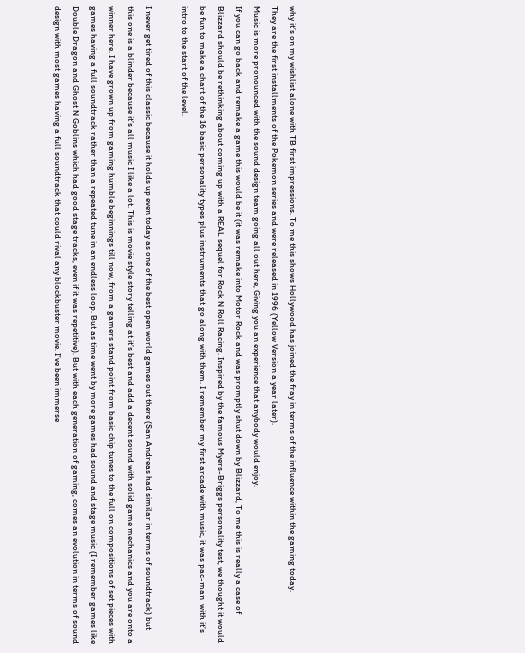why it’s on my wishlist alone with TB first impressions. To me this shows Hollywood has joined the fray in terms of the influence within the gaming today.
They are the first installments of the Pokemon series and were released in 1996 (Yellow Version a year later).
Music is more pronounced with the sound design team going all out here, Giving you an experience that anybody would enjoy.
If you can go back and remake a game this would be it (it was remake into Motor Rock and was promptly shut down by Blizzard, To me this is really a case of Blizzard should be rethinking about coming up with a REAL sequel for Rock N Roll Racing. Inspired by the famous Myers-Briggs personality test, we thought it would be fun to make a chart of the 16 basic personality types plus instruments that go along with them. I remember my first arcade with music, it was pac-man  with it’s intro to the start of the level.

I never get tired of this classic because it holds up even today as one of the best open world games out there (San Andreas had similar in terms of soundtrack) but this one is a blinder because it’s all music I like a lot. This is movie style story telling at it’s best and add a decent sound with solid game mechanics and you are onto a winner here. I have grown up from gaming humble beginnings till now, from a gamers stand point from basic chip tunes to the full on compositions of set pieces with games having a full soundtrack rather than a repeated tune in an endless loop. But as time went by more games had sound and stage music (I remember games like Double Dragon and Ghost N Goblins which had good stage tracks, even if it was repetitive). But with each generation of gaming, comes an evolution in terms of sound design with most games having a full soundtrack that could rival any blockbuster movie. I’ve been immerse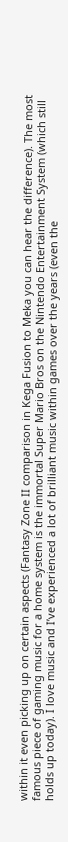within it even picking up on certain aspects (Fantasy Zone II comparison in Kega Fusion to Meka you can hear the difference). The most famous piece of gaming music for a home system is the immortal Super Mario Bros on the Nintendo Entertainment System (which still holds up today). I love music and I’ve experienced a lot of brilliant music within games over the years (even the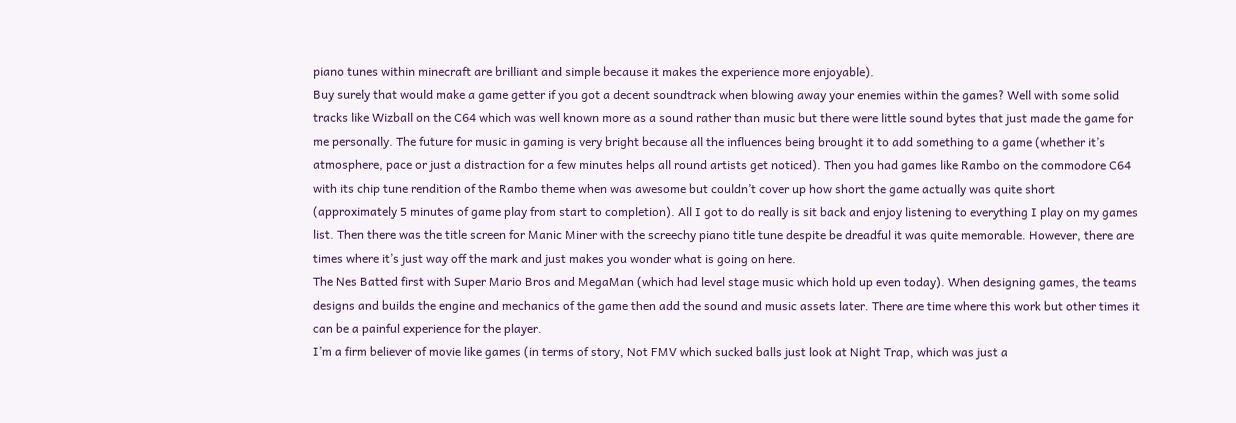piano tunes within minecraft are brilliant and simple because it makes the experience more enjoyable).
Buy surely that would make a game getter if you got a decent soundtrack when blowing away your enemies within the games? Well with some solid tracks like Wizball on the C64 which was well known more as a sound rather than music but there were little sound bytes that just made the game for me personally. The future for music in gaming is very bright because all the influences being brought it to add something to a game (whether it’s atmosphere, pace or just a distraction for a few minutes helps all round artists get noticed). Then you had games like Rambo on the commodore C64 with its chip tune rendition of the Rambo theme when was awesome but couldn’t cover up how short the game actually was quite short (approximately 5 minutes of game play from start to completion). All I got to do really is sit back and enjoy listening to everything I play on my games list. Then there was the title screen for Manic Miner with the screechy piano title tune despite be dreadful it was quite memorable. However, there are times where it’s just way off the mark and just makes you wonder what is going on here.
The Nes Batted first with Super Mario Bros and MegaMan (which had level stage music which hold up even today). When designing games, the teams designs and builds the engine and mechanics of the game then add the sound and music assets later. There are time where this work but other times it can be a painful experience for the player.
I’m a firm believer of movie like games (in terms of story, Not FMV which sucked balls just look at Night Trap, which was just a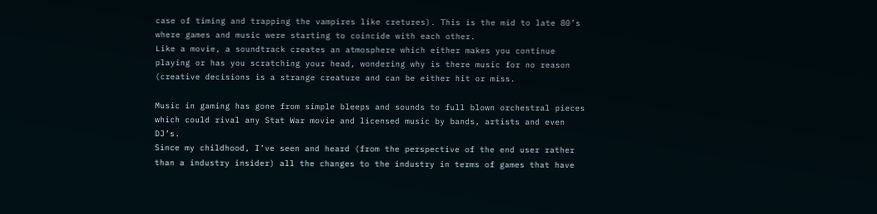case of timing and trapping the vampires like cretures). This is the mid to late 80’s where games and music were starting to coincide with each other.
Like a movie, a soundtrack creates an atmosphere which either makes you continue playing or has you scratching your head, wondering why is there music for no reason (creative decisions is a strange creature and can be either hit or miss.

Music in gaming has gone from simple bleeps and sounds to full blown orchestral pieces which could rival any Stat War movie and licensed music by bands, artists and even DJ’s.
Since my childhood, I’ve seen and heard (from the perspective of the end user rather than a industry insider) all the changes to the industry in terms of games that have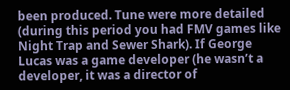been produced. Tune were more detailed (during this period you had FMV games like Night Trap and Sewer Shark). If George Lucas was a game developer (he wasn’t a developer, it was a director of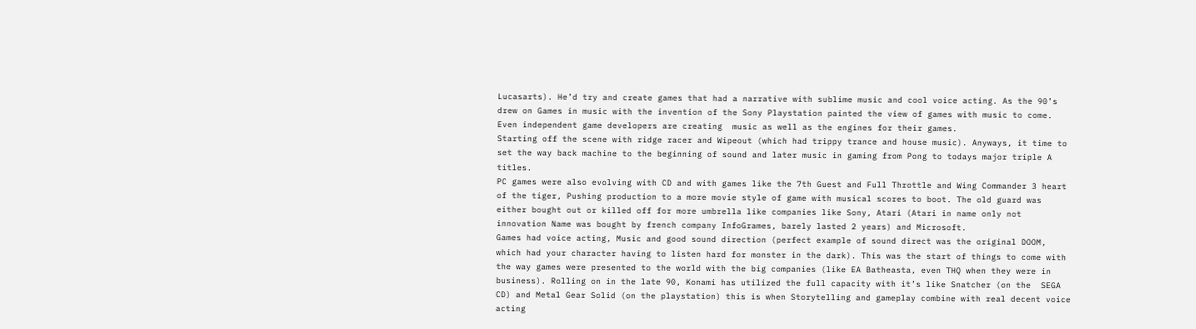Lucasarts). He’d try and create games that had a narrative with sublime music and cool voice acting. As the 90’s drew on Games in music with the invention of the Sony Playstation painted the view of games with music to come.
Even independent game developers are creating  music as well as the engines for their games.
Starting off the scene with ridge racer and Wipeout (which had trippy trance and house music). Anyways, it time to set the way back machine to the beginning of sound and later music in gaming from Pong to todays major triple A titles.
PC games were also evolving with CD and with games like the 7th Guest and Full Throttle and Wing Commander 3 heart of the tiger, Pushing production to a more movie style of game with musical scores to boot. The old guard was either bought out or killed off for more umbrella like companies like Sony, Atari (Atari in name only not innovation Name was bought by french company InfoGrames, barely lasted 2 years) and Microsoft.
Games had voice acting, Music and good sound direction (perfect example of sound direct was the original DOOM, which had your character having to listen hard for monster in the dark). This was the start of things to come with the way games were presented to the world with the big companies (like EA Batheasta, even THQ when they were in business). Rolling on in the late 90, Konami has utilized the full capacity with it’s like Snatcher (on the  SEGA CD) and Metal Gear Solid (on the playstation) this is when Storytelling and gameplay combine with real decent voice acting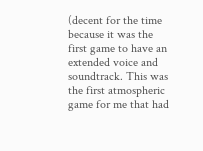(decent for the time because it was the first game to have an extended voice and soundtrack. This was the first atmospheric game for me that had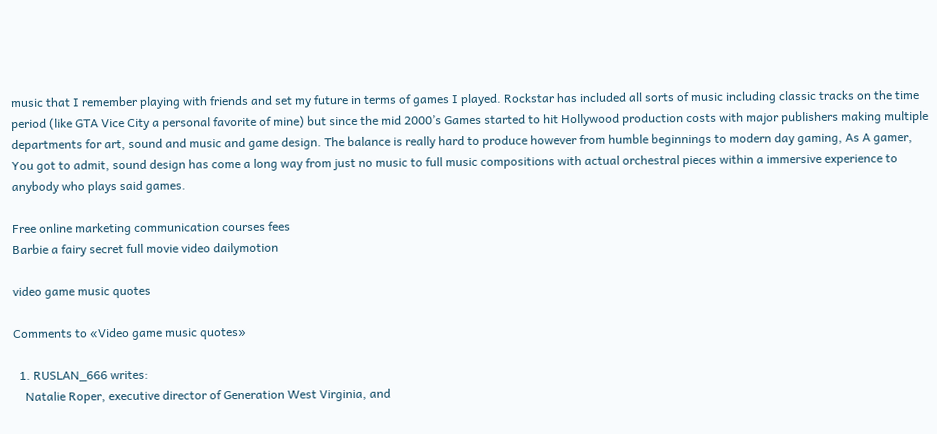music that I remember playing with friends and set my future in terms of games I played. Rockstar has included all sorts of music including classic tracks on the time period (like GTA Vice City a personal favorite of mine) but since the mid 2000’s Games started to hit Hollywood production costs with major publishers making multiple departments for art, sound and music and game design. The balance is really hard to produce however from humble beginnings to modern day gaming, As A gamer, You got to admit, sound design has come a long way from just no music to full music compositions with actual orchestral pieces within a immersive experience to anybody who plays said games.

Free online marketing communication courses fees
Barbie a fairy secret full movie video dailymotion

video game music quotes

Comments to «Video game music quotes»

  1. RUSLAN_666 writes:
    Natalie Roper, executive director of Generation West Virginia, and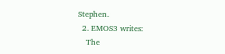Stephen.
  2. EMOS3 writes:
    The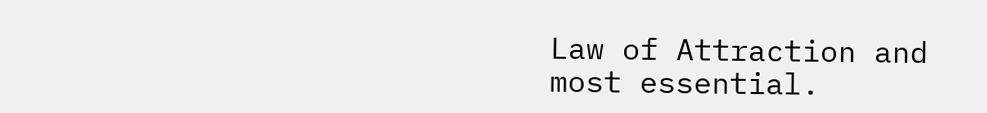Law of Attraction and most essential.